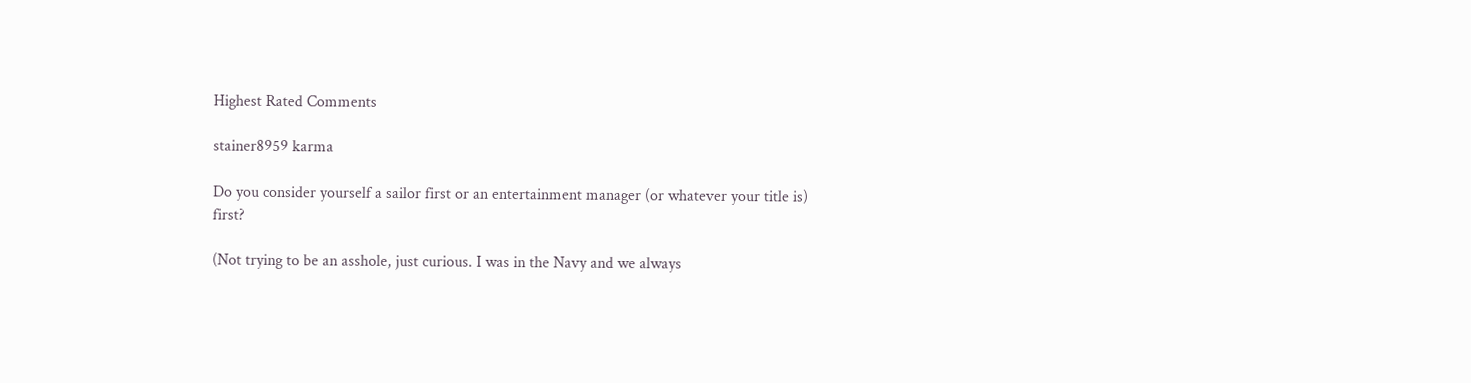Highest Rated Comments

stainer8959 karma

Do you consider yourself a sailor first or an entertainment manager (or whatever your title is) first?

(Not trying to be an asshole, just curious. I was in the Navy and we always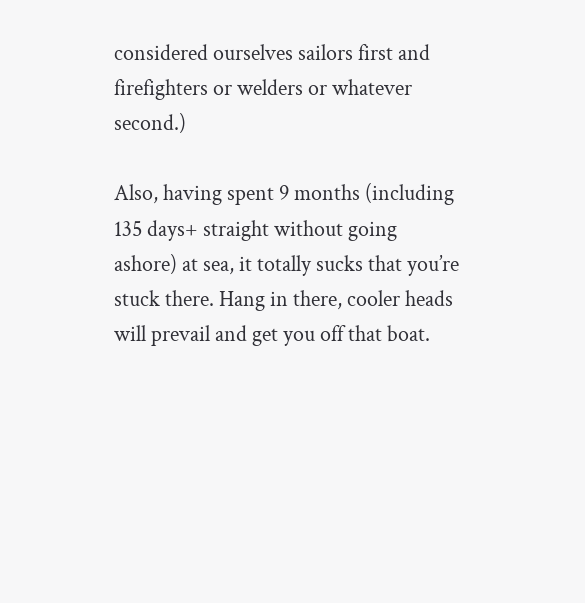considered ourselves sailors first and firefighters or welders or whatever second.)

Also, having spent 9 months (including 135 days+ straight without going ashore) at sea, it totally sucks that you’re stuck there. Hang in there, cooler heads will prevail and get you off that boat.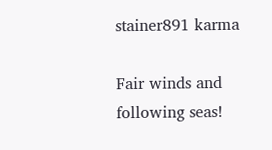stainer891 karma

Fair winds and following seas!